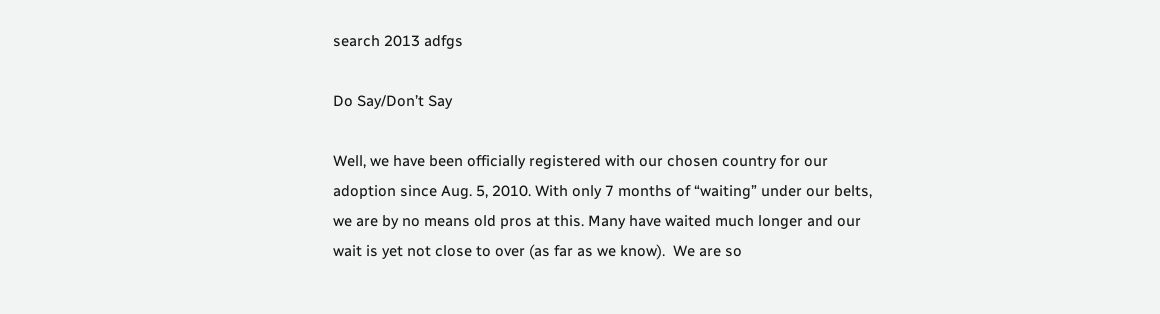search 2013 adfgs

Do Say/Don’t Say

Well, we have been officially registered with our chosen country for our adoption since Aug. 5, 2010. With only 7 months of “waiting” under our belts, we are by no means old pros at this. Many have waited much longer and our wait is yet not close to over (as far as we know).  We are so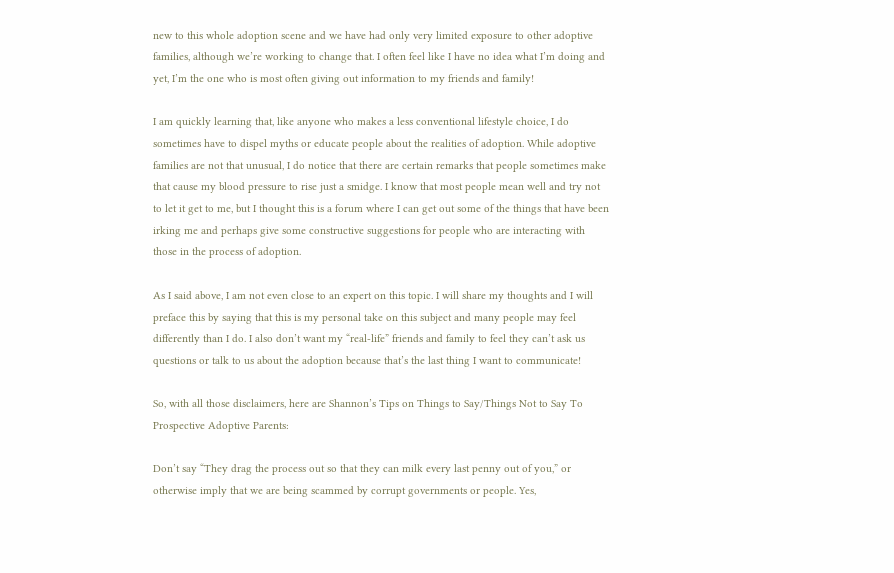new to this whole adoption scene and we have had only very limited exposure to other adoptive families, although we’re working to change that. I often feel like I have no idea what I’m doing and yet, I’m the one who is most often giving out information to my friends and family!

I am quickly learning that, like anyone who makes a less conventional lifestyle choice, I do sometimes have to dispel myths or educate people about the realities of adoption. While adoptive families are not that unusual, I do notice that there are certain remarks that people sometimes make that cause my blood pressure to rise just a smidge. I know that most people mean well and try not to let it get to me, but I thought this is a forum where I can get out some of the things that have been irking me and perhaps give some constructive suggestions for people who are interacting with those in the process of adoption.

As I said above, I am not even close to an expert on this topic. I will share my thoughts and I will preface this by saying that this is my personal take on this subject and many people may feel differently than I do. I also don’t want my “real-life” friends and family to feel they can’t ask us questions or talk to us about the adoption because that’s the last thing I want to communicate!

So, with all those disclaimers, here are Shannon’s Tips on Things to Say/Things Not to Say To Prospective Adoptive Parents:

Don’t say “They drag the process out so that they can milk every last penny out of you,” or otherwise imply that we are being scammed by corrupt governments or people. Yes,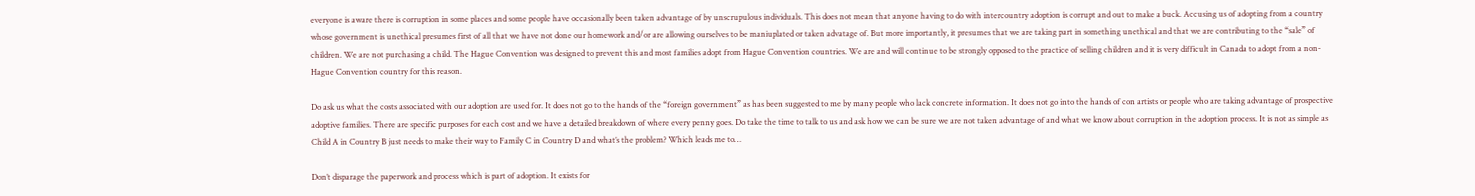everyone is aware there is corruption in some places and some people have occasionally been taken advantage of by unscrupulous individuals. This does not mean that anyone having to do with intercountry adoption is corrupt and out to make a buck. Accusing us of adopting from a country whose government is unethical presumes first of all that we have not done our homework and/or are allowing ourselves to be maniuplated or taken advatage of. But more importantly, it presumes that we are taking part in something unethical and that we are contributing to the “sale” of children. We are not purchasing a child. The Hague Convention was designed to prevent this and most families adopt from Hague Convention countries. We are and will continue to be strongly opposed to the practice of selling children and it is very difficult in Canada to adopt from a non-Hague Convention country for this reason.

Do ask us what the costs associated with our adoption are used for. It does not go to the hands of the “foreign government” as has been suggested to me by many people who lack concrete information. It does not go into the hands of con artists or people who are taking advantage of prospective adoptive families. There are specific purposes for each cost and we have a detailed breakdown of where every penny goes. Do take the time to talk to us and ask how we can be sure we are not taken advantage of and what we know about corruption in the adoption process. It is not as simple as Child A in Country B just needs to make their way to Family C in Country D and what’s the problem? Which leads me to…

Don’t disparage the paperwork and process which is part of adoption. It exists for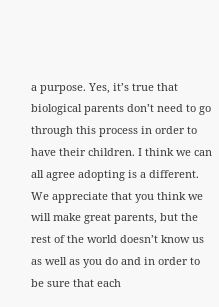a purpose. Yes, it’s true that biological parents don’t need to go through this process in order to have their children. I think we can all agree adopting is a different. We appreciate that you think we will make great parents, but the rest of the world doesn’t know us as well as you do and in order to be sure that each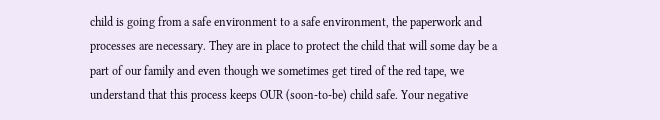child is going from a safe environment to a safe environment, the paperwork and processes are necessary. They are in place to protect the child that will some day be a part of our family and even though we sometimes get tired of the red tape, we understand that this process keeps OUR (soon-to-be) child safe. Your negative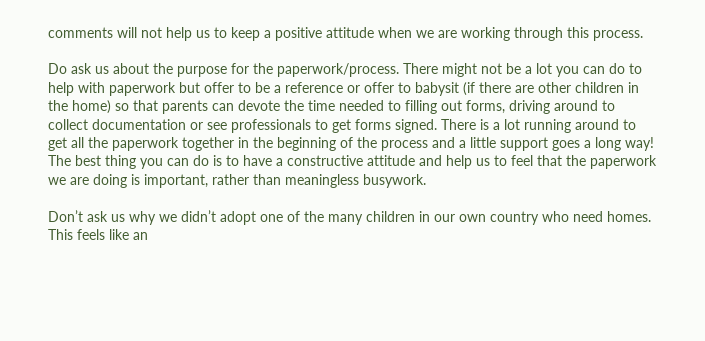comments will not help us to keep a positive attitude when we are working through this process.

Do ask us about the purpose for the paperwork/process. There might not be a lot you can do to help with paperwork but offer to be a reference or offer to babysit (if there are other children in the home) so that parents can devote the time needed to filling out forms, driving around to collect documentation or see professionals to get forms signed. There is a lot running around to get all the paperwork together in the beginning of the process and a little support goes a long way! The best thing you can do is to have a constructive attitude and help us to feel that the paperwork we are doing is important, rather than meaningless busywork.

Don’t ask us why we didn’t adopt one of the many children in our own country who need homes. This feels like an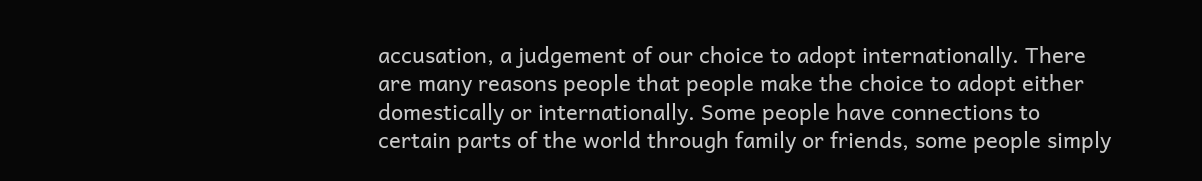accusation, a judgement of our choice to adopt internationally. There are many reasons people that people make the choice to adopt either domestically or internationally. Some people have connections to certain parts of the world through family or friends, some people simply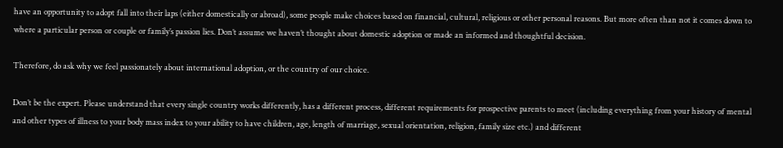have an opportunity to adopt fall into their laps (either domestically or abroad), some people make choices based on financial, cultural, religious or other personal reasons. But more often than not it comes down to where a particular person or couple or family’s passion lies. Don’t assume we haven’t thought about domestic adoption or made an informed and thoughtful decision.

Therefore, do ask why we feel passionately about international adoption, or the country of our choice.

Don’t be the expert. Please understand that every single country works differently, has a different process, different requirements for prospective parents to meet (including everything from your history of mental and other types of illness to your body mass index to your ability to have children, age, length of marriage, sexual orientation, religion, family size etc.) and different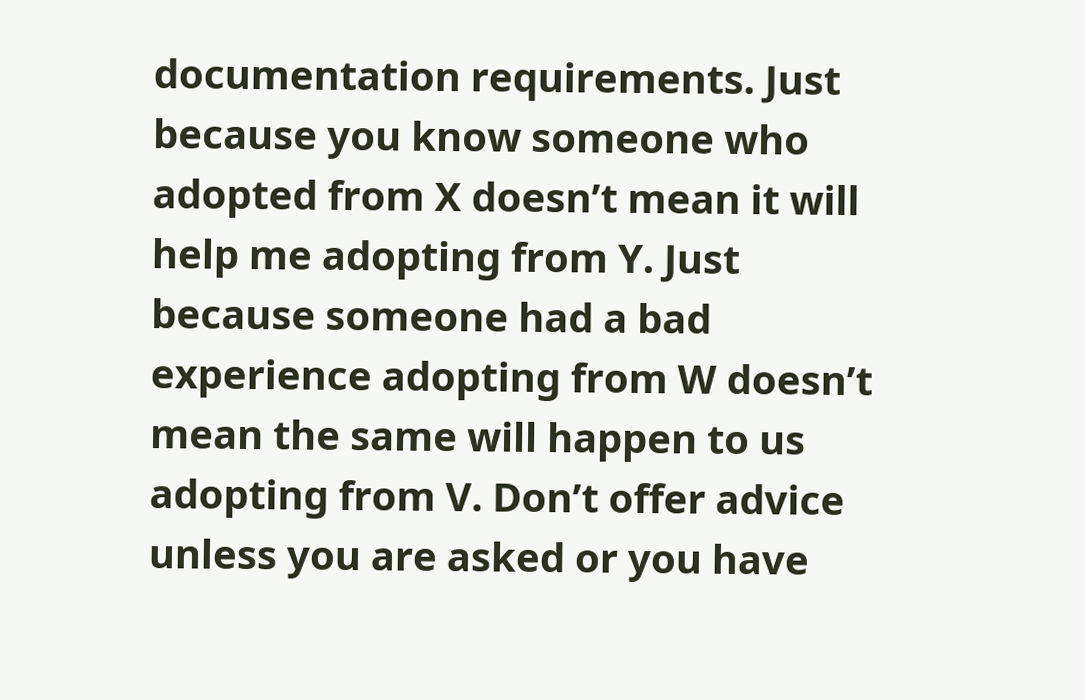documentation requirements. Just because you know someone who adopted from X doesn’t mean it will help me adopting from Y. Just because someone had a bad experience adopting from W doesn’t mean the same will happen to us adopting from V. Don’t offer advice unless you are asked or you have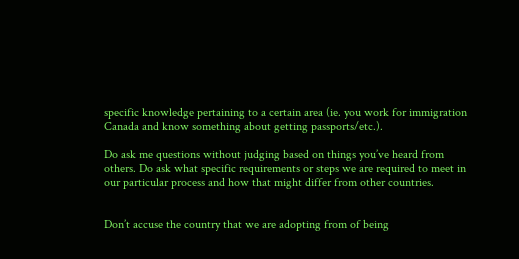specific knowledge pertaining to a certain area (ie. you work for immigration Canada and know something about getting passports/etc.).

Do ask me questions without judging based on things you’ve heard from others. Do ask what specific requirements or steps we are required to meet in our particular process and how that might differ from other countries.


Don’t accuse the country that we are adopting from of being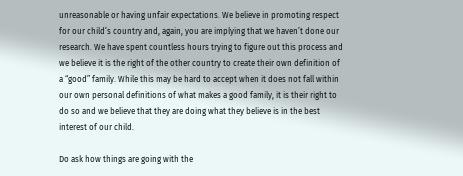unreasonable or having unfair expectations. We believe in promoting respect for our child’s country and, again, you are implying that we haven’t done our research. We have spent countless hours trying to figure out this process and we believe it is the right of the other country to create their own definition of a “good” family. While this may be hard to accept when it does not fall within our own personal definitions of what makes a good family, it is their right to do so and we believe that they are doing what they believe is in the best interest of our child.

Do ask how things are going with the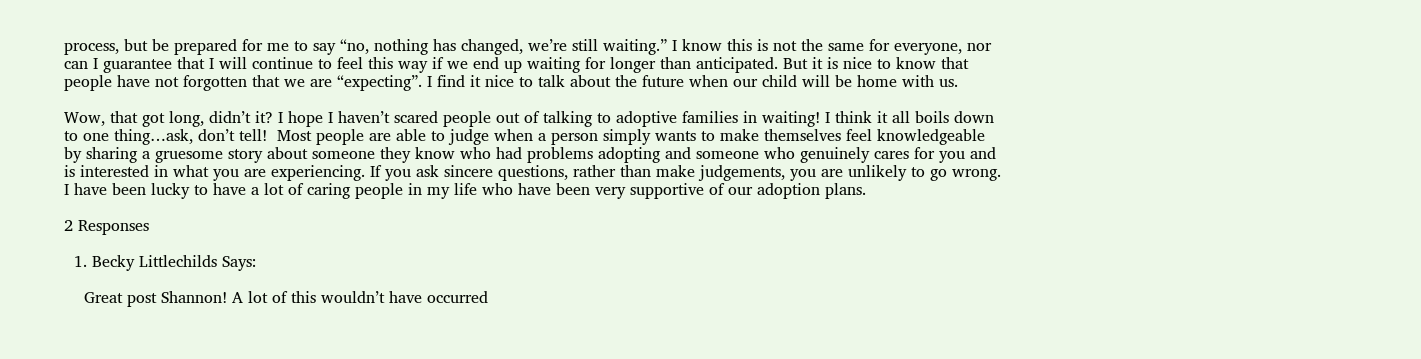process, but be prepared for me to say “no, nothing has changed, we’re still waiting.” I know this is not the same for everyone, nor can I guarantee that I will continue to feel this way if we end up waiting for longer than anticipated. But it is nice to know that people have not forgotten that we are “expecting”. I find it nice to talk about the future when our child will be home with us.

Wow, that got long, didn’t it? I hope I haven’t scared people out of talking to adoptive families in waiting! I think it all boils down to one thing…ask, don’t tell!  Most people are able to judge when a person simply wants to make themselves feel knowledgeable by sharing a gruesome story about someone they know who had problems adopting and someone who genuinely cares for you and is interested in what you are experiencing. If you ask sincere questions, rather than make judgements, you are unlikely to go wrong. I have been lucky to have a lot of caring people in my life who have been very supportive of our adoption plans.

2 Responses

  1. Becky Littlechilds Says:

    Great post Shannon! A lot of this wouldn’t have occurred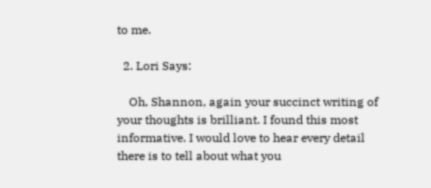to me.

  2. Lori Says:

    Oh, Shannon, again your succinct writing of your thoughts is brilliant. I found this most informative. I would love to hear every detail there is to tell about what you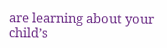are learning about your child’s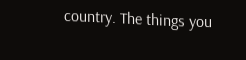country. The things you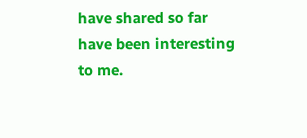have shared so far have been interesting to me.